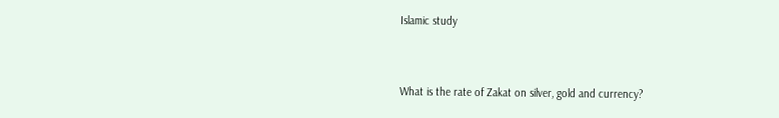Islamic study


What is the rate of Zakat on silver, gold and currency?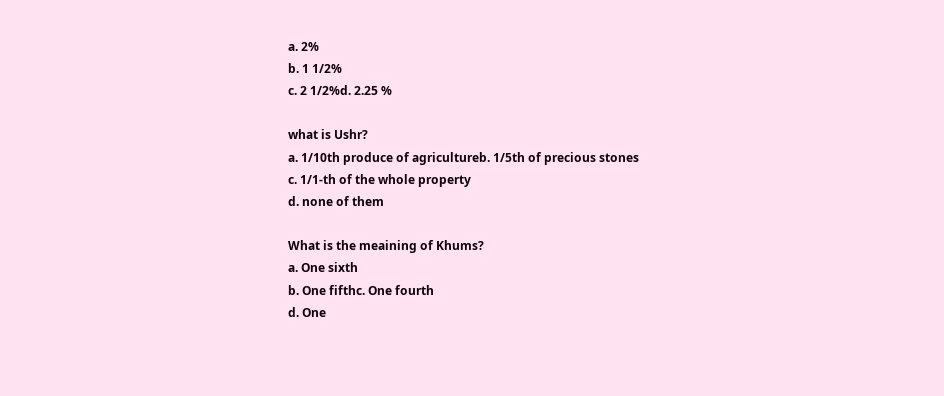a. 2%
b. 1 1/2%
c. 2 1/2%d. 2.25 %

what is Ushr?
a. 1/10th produce of agricultureb. 1/5th of precious stones
c. 1/1-th of the whole property
d. none of them

What is the meaining of Khums?
a. One sixth
b. One fifthc. One fourth
d. One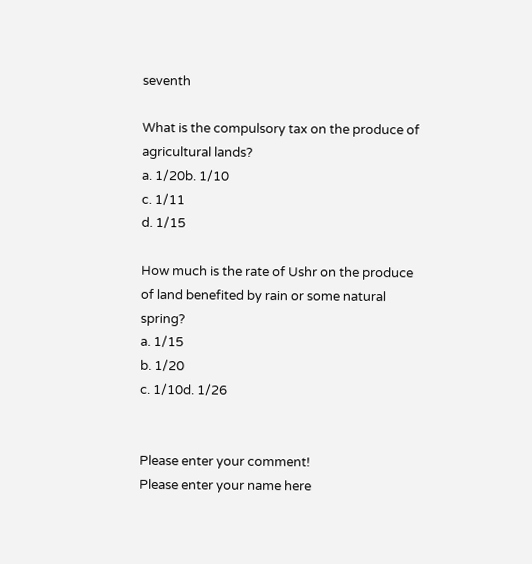seventh

What is the compulsory tax on the produce of agricultural lands?
a. 1/20b. 1/10
c. 1/11
d. 1/15

How much is the rate of Ushr on the produce of land benefited by rain or some natural spring?
a. 1/15
b. 1/20
c. 1/10d. 1/26


Please enter your comment!
Please enter your name here